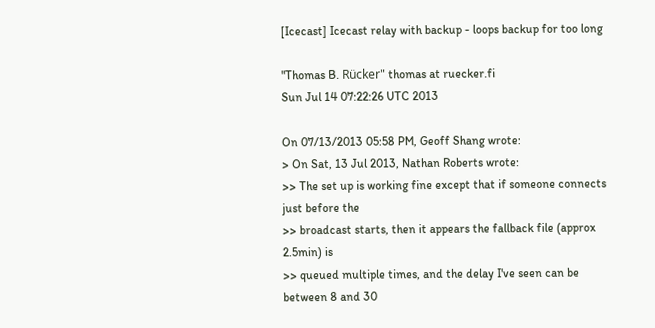[Icecast] Icecast relay with backup - loops backup for too long

"Thomas B. Rücker" thomas at ruecker.fi
Sun Jul 14 07:22:26 UTC 2013

On 07/13/2013 05:58 PM, Geoff Shang wrote:
> On Sat, 13 Jul 2013, Nathan Roberts wrote:
>> The set up is working fine except that if someone connects just before the
>> broadcast starts, then it appears the fallback file (approx 2.5min) is
>> queued multiple times, and the delay I've seen can be between 8 and 30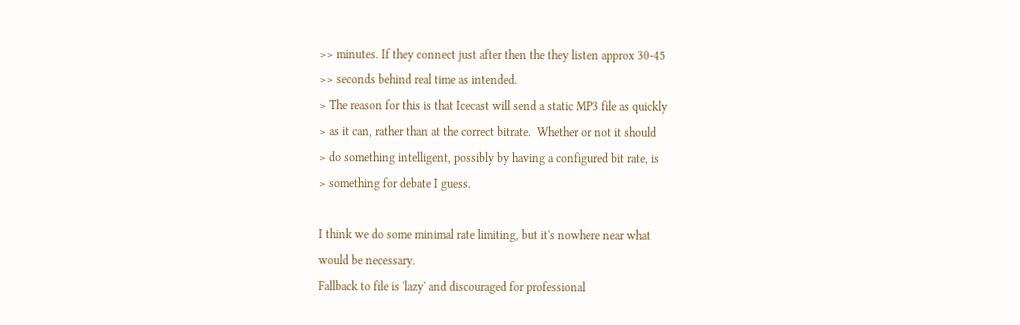>> minutes. If they connect just after then the they listen approx 30-45
>> seconds behind real time as intended.
> The reason for this is that Icecast will send a static MP3 file as quickly
> as it can, rather than at the correct bitrate.  Whether or not it should
> do something intelligent, possibly by having a configured bit rate, is
> something for debate I guess.

I think we do some minimal rate limiting, but it's nowhere near what
would be necessary.
Fallback to file is 'lazy' and discouraged for professional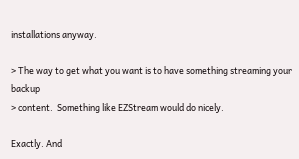installations anyway.

> The way to get what you want is to have something streaming your backup
> content.  Something like EZStream would do nicely.

Exactly. And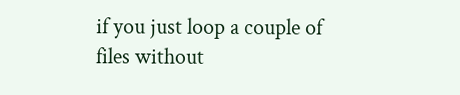if you just loop a couple of files without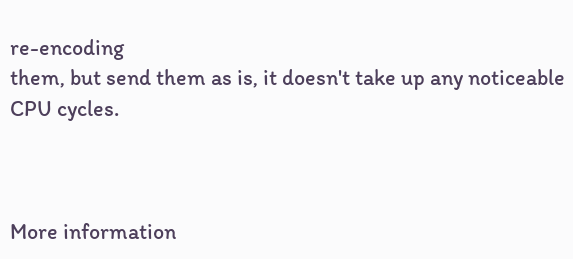re-encoding
them, but send them as is, it doesn't take up any noticeable CPU cycles.



More information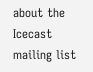about the Icecast mailing list